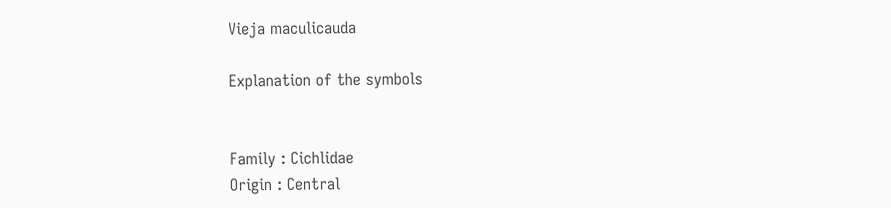Vieja maculicauda

Explanation of the symbols


Family : Cichlidae
Origin : Central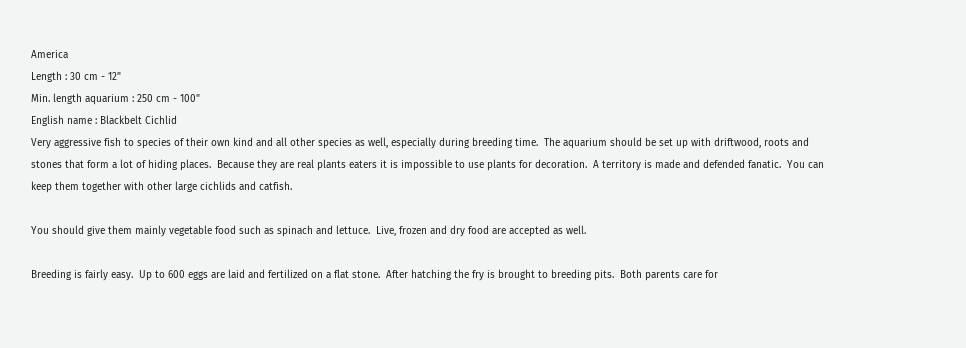America
Length : 30 cm - 12"
Min. length aquarium : 250 cm - 100"
English name : Blackbelt Cichlid
Very aggressive fish to species of their own kind and all other species as well, especially during breeding time.  The aquarium should be set up with driftwood, roots and stones that form a lot of hiding places.  Because they are real plants eaters it is impossible to use plants for decoration.  A territory is made and defended fanatic.  You can keep them together with other large cichlids and catfish.

You should give them mainly vegetable food such as spinach and lettuce.  Live, frozen and dry food are accepted as well.

Breeding is fairly easy.  Up to 600 eggs are laid and fertilized on a flat stone.  After hatching the fry is brought to breeding pits.  Both parents care for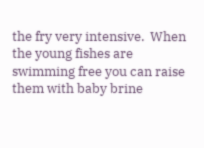the fry very intensive.  When the young fishes are swimming free you can raise them with baby brine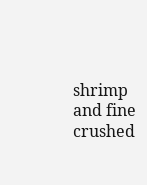shrimp and fine crushed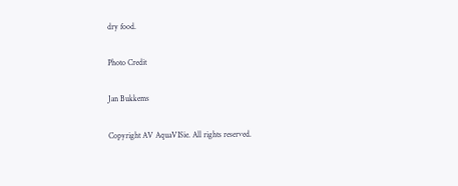dry food.

Photo Credit

Jan Bukkems

Copyright AV AquaVISie. All rights reserved.